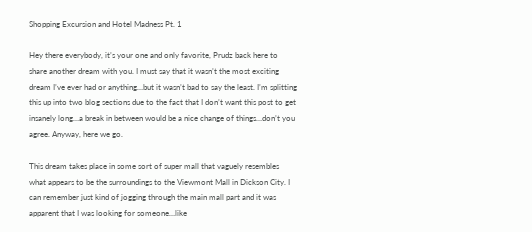Shopping Excursion and Hotel Madness Pt. 1

Hey there everybody, it’s your one and only favorite, Prudz back here to share another dream with you. I must say that it wasn’t the most exciting dream I’ve ever had or anything…but it wasn’t bad to say the least. I’m splitting this up into two blog sections due to the fact that I don’t want this post to get insanely long…a break in between would be a nice change of things…don’t you agree. Anyway, here we go.

This dream takes place in some sort of super mall that vaguely resembles what appears to be the surroundings to the Viewmont Mall in Dickson City. I can remember just kind of jogging through the main mall part and it was apparent that I was looking for someone…like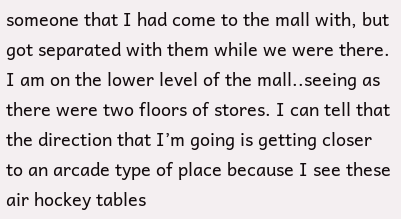someone that I had come to the mall with, but got separated with them while we were there. I am on the lower level of the mall..seeing as there were two floors of stores. I can tell that the direction that I’m going is getting closer to an arcade type of place because I see these air hockey tables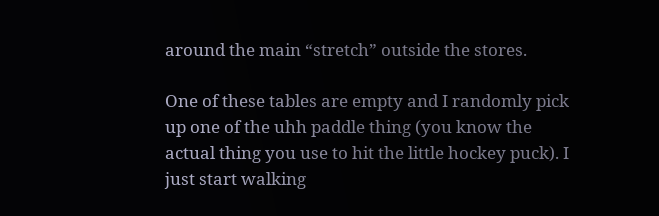around the main “stretch” outside the stores.

One of these tables are empty and I randomly pick up one of the uhh paddle thing (you know the actual thing you use to hit the little hockey puck). I just start walking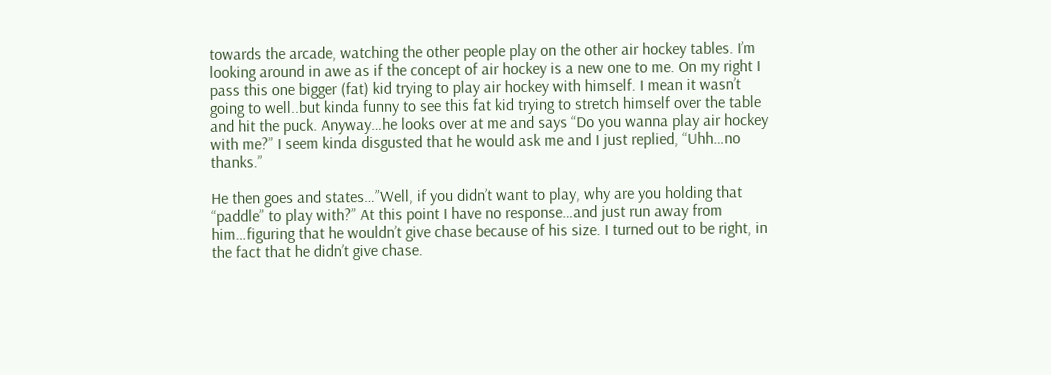towards the arcade, watching the other people play on the other air hockey tables. I’m looking around in awe as if the concept of air hockey is a new one to me. On my right I pass this one bigger (fat) kid trying to play air hockey with himself. I mean it wasn’t going to well..but kinda funny to see this fat kid trying to stretch himself over the table and hit the puck. Anyway…he looks over at me and says “Do you wanna play air hockey with me?” I seem kinda disgusted that he would ask me and I just replied, “Uhh…no thanks.”

He then goes and states…”Well, if you didn’t want to play, why are you holding that “paddle” to play with?” At this point I have no response…and just run away from him…figuring that he wouldn’t give chase because of his size. I turned out to be right, in the fact that he didn’t give chase.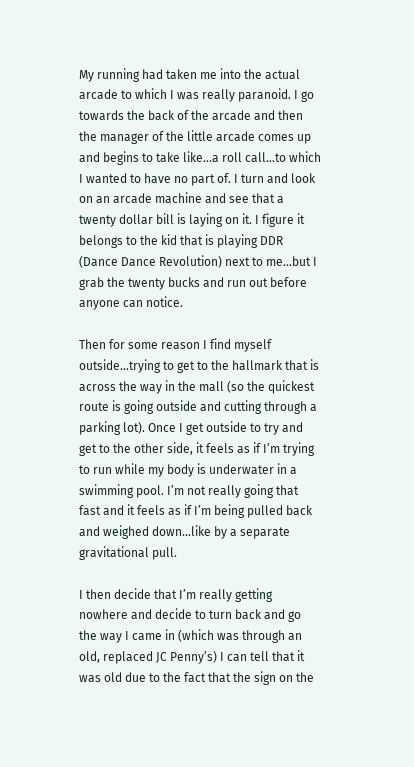My running had taken me into the actual arcade to which I was really paranoid. I go towards the back of the arcade and then the manager of the little arcade comes up and begins to take like…a roll call…to which I wanted to have no part of. I turn and look on an arcade machine and see that a twenty dollar bill is laying on it. I figure it belongs to the kid that is playing DDR (Dance Dance Revolution) next to me…but I grab the twenty bucks and run out before anyone can notice.

Then for some reason I find myself outside…trying to get to the hallmark that is across the way in the mall (so the quickest route is going outside and cutting through a parking lot). Once I get outside to try and get to the other side, it feels as if I’m trying to run while my body is underwater in a swimming pool. I’m not really going that fast and it feels as if I’m being pulled back and weighed down…like by a separate gravitational pull.

I then decide that I’m really getting nowhere and decide to turn back and go the way I came in (which was through an old, replaced JC Penny’s) I can tell that it was old due to the fact that the sign on the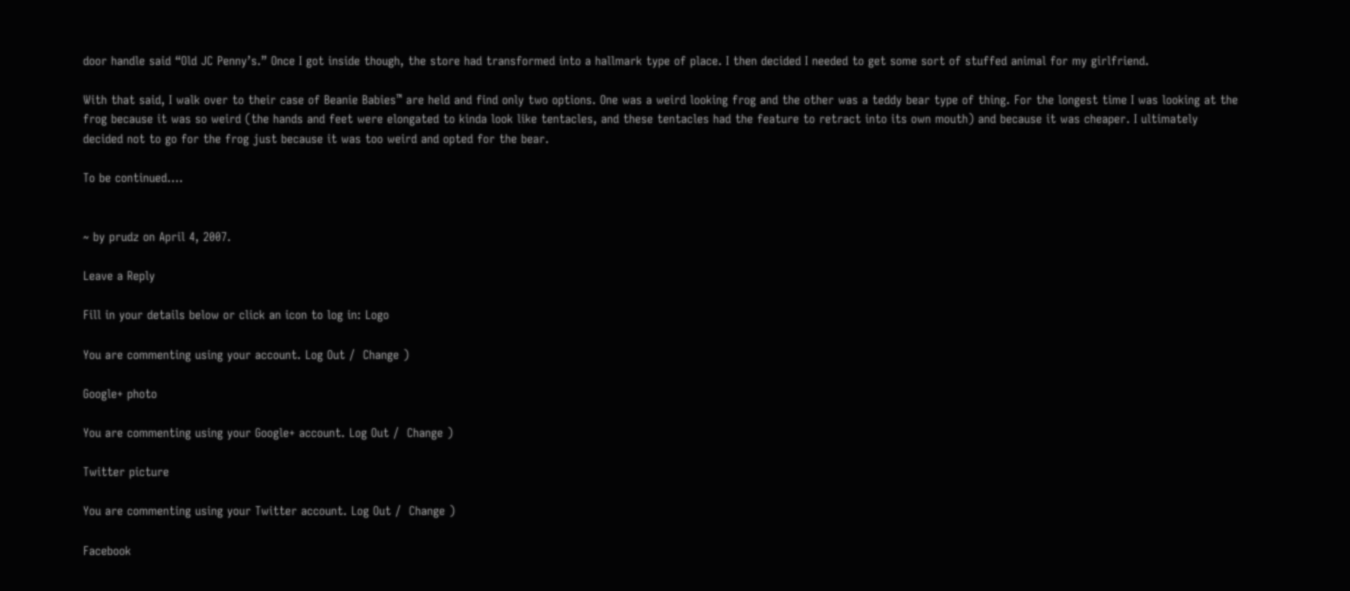door handle said “Old JC Penny’s.” Once I got inside though, the store had transformed into a hallmark type of place. I then decided I needed to get some sort of stuffed animal for my girlfriend.

With that said, I walk over to their case of Beanie Babies™ are held and find only two options. One was a weird looking frog and the other was a teddy bear type of thing. For the longest time I was looking at the frog because it was so weird (the hands and feet were elongated to kinda look like tentacles, and these tentacles had the feature to retract into its own mouth) and because it was cheaper. I ultimately decided not to go for the frog just because it was too weird and opted for the bear.

To be continued….


~ by prudz on April 4, 2007.

Leave a Reply

Fill in your details below or click an icon to log in: Logo

You are commenting using your account. Log Out /  Change )

Google+ photo

You are commenting using your Google+ account. Log Out /  Change )

Twitter picture

You are commenting using your Twitter account. Log Out /  Change )

Facebook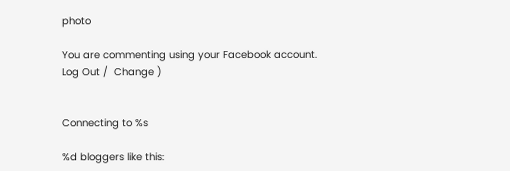photo

You are commenting using your Facebook account. Log Out /  Change )


Connecting to %s

%d bloggers like this: